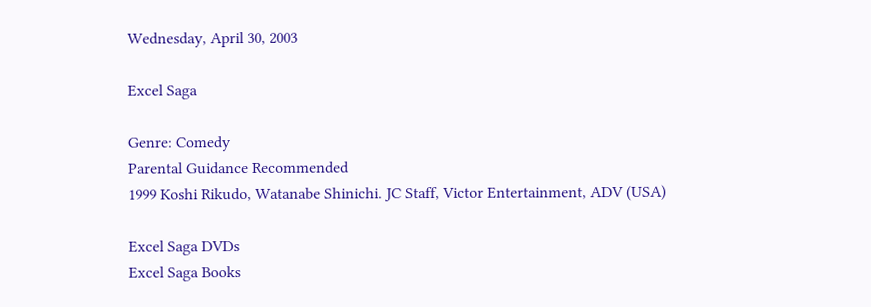Wednesday, April 30, 2003

Excel Saga

Genre: Comedy
Parental Guidance Recommended
1999 Koshi Rikudo, Watanabe Shinichi. JC Staff, Victor Entertainment, ADV (USA)

Excel Saga DVDs
Excel Saga Books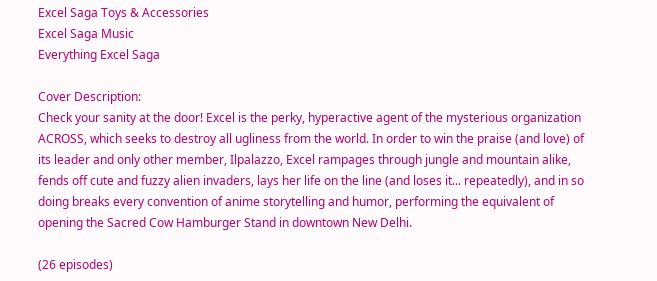Excel Saga Toys & Accessories
Excel Saga Music
Everything Excel Saga

Cover Description:
Check your sanity at the door! Excel is the perky, hyperactive agent of the mysterious organization ACROSS, which seeks to destroy all ugliness from the world. In order to win the praise (and love) of its leader and only other member, Ilpalazzo, Excel rampages through jungle and mountain alike, fends off cute and fuzzy alien invaders, lays her life on the line (and loses it... repeatedly), and in so doing breaks every convention of anime storytelling and humor, performing the equivalent of opening the Sacred Cow Hamburger Stand in downtown New Delhi.

(26 episodes)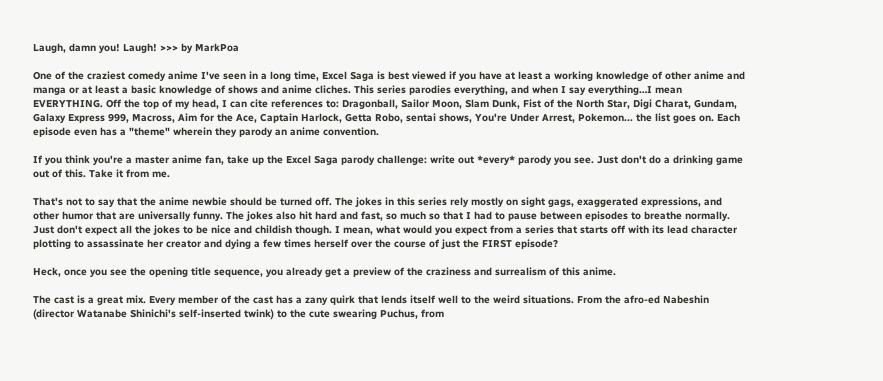Laugh, damn you! Laugh! >>> by MarkPoa

One of the craziest comedy anime I've seen in a long time, Excel Saga is best viewed if you have at least a working knowledge of other anime and manga or at least a basic knowledge of shows and anime cliches. This series parodies everything, and when I say everything…I mean EVERYTHING. Off the top of my head, I can cite references to: Dragonball, Sailor Moon, Slam Dunk, Fist of the North Star, Digi Charat, Gundam, Galaxy Express 999, Macross, Aim for the Ace, Captain Harlock, Getta Robo, sentai shows, You're Under Arrest, Pokemon... the list goes on. Each episode even has a "theme" wherein they parody an anime convention.

If you think you're a master anime fan, take up the Excel Saga parody challenge: write out *every* parody you see. Just don't do a drinking game out of this. Take it from me.

That's not to say that the anime newbie should be turned off. The jokes in this series rely mostly on sight gags, exaggerated expressions, and other humor that are universally funny. The jokes also hit hard and fast, so much so that I had to pause between episodes to breathe normally. Just don't expect all the jokes to be nice and childish though. I mean, what would you expect from a series that starts off with its lead character plotting to assassinate her creator and dying a few times herself over the course of just the FIRST episode?

Heck, once you see the opening title sequence, you already get a preview of the craziness and surrealism of this anime.

The cast is a great mix. Every member of the cast has a zany quirk that lends itself well to the weird situations. From the afro-ed Nabeshin (director Watanabe Shinichi's self-inserted twink) to the cute swearing Puchus, from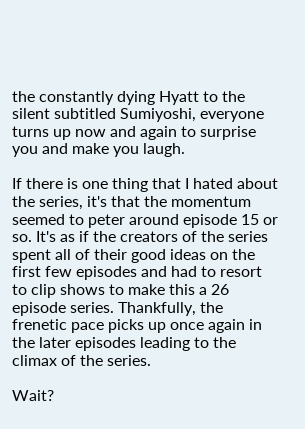the constantly dying Hyatt to the silent subtitled Sumiyoshi, everyone turns up now and again to surprise you and make you laugh.

If there is one thing that I hated about the series, it's that the momentum seemed to peter around episode 15 or so. It's as if the creators of the series spent all of their good ideas on the first few episodes and had to resort to clip shows to make this a 26 episode series. Thankfully, the frenetic pace picks up once again in the later episodes leading to the climax of the series.

Wait?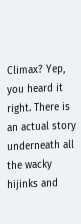Climax? Yep, you heard it right. There is an actual story underneath all the wacky hijinks and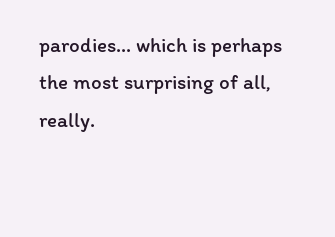parodies... which is perhaps the most surprising of all, really.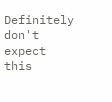Definitely don't expect this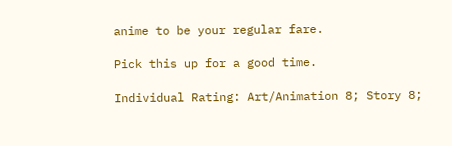anime to be your regular fare.

Pick this up for a good time.

Individual Rating: Art/Animation 8; Story 8;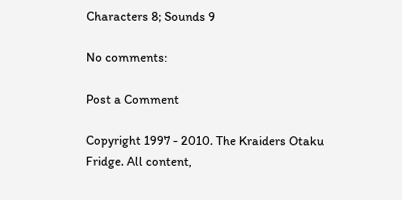Characters 8; Sounds 9

No comments:

Post a Comment

Copyright 1997 - 2010. The Kraiders Otaku Fridge. All content,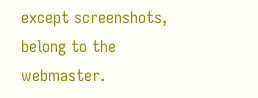except screenshots, belong to the webmaster.